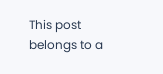This post belongs to a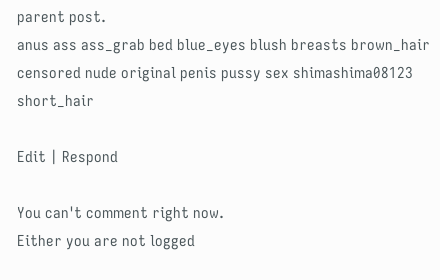parent post.
anus ass ass_grab bed blue_eyes blush breasts brown_hair censored nude original penis pussy sex shimashima08123 short_hair

Edit | Respond

You can't comment right now.
Either you are not logged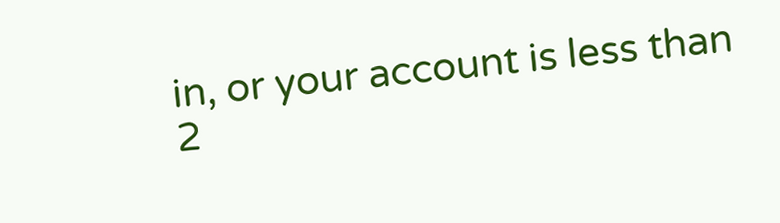in, or your account is less than 2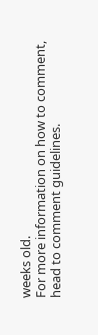weeks old.
For more information on how to comment, head to comment guidelines.